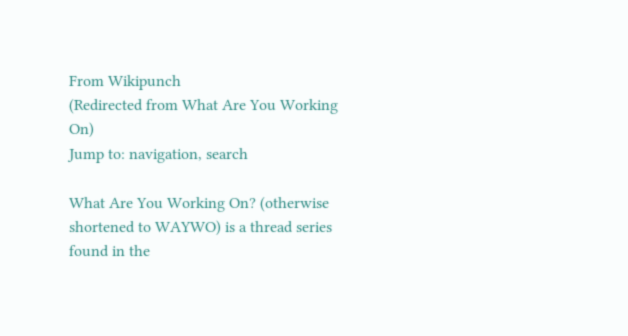From Wikipunch
(Redirected from What Are You Working On)
Jump to: navigation, search

What Are You Working On? (otherwise shortened to WAYWO) is a thread series found in the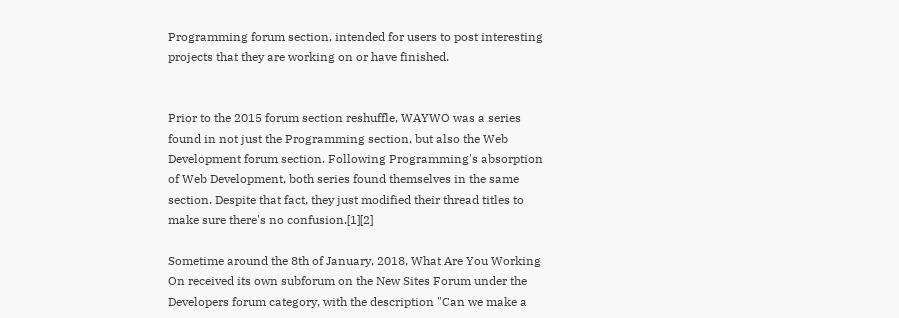Programming forum section, intended for users to post interesting projects that they are working on or have finished.


Prior to the 2015 forum section reshuffle, WAYWO was a series found in not just the Programming section, but also the Web Development forum section. Following Programming's absorption of Web Development, both series found themselves in the same section. Despite that fact, they just modified their thread titles to make sure there's no confusion.[1][2]

Sometime around the 8th of January, 2018, What Are You Working On received its own subforum on the New Sites Forum under the Developers forum category, with the description "Can we make a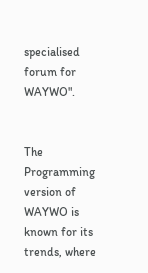specialised forum for WAYWO".


The Programming version of WAYWO is known for its trends, where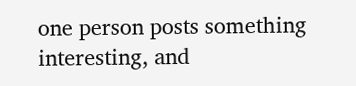one person posts something interesting, and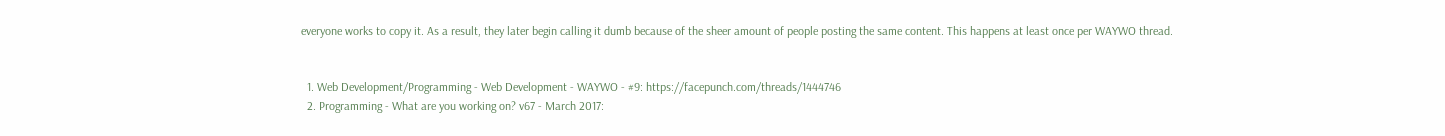everyone works to copy it. As a result, they later begin calling it dumb because of the sheer amount of people posting the same content. This happens at least once per WAYWO thread.


  1. Web Development/Programming - Web Development - WAYWO - #9: https://facepunch.com/threads/1444746
  2. Programming - What are you working on? v67 - March 2017: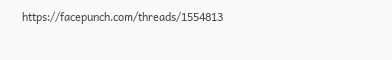https://facepunch.com/threads/1554813